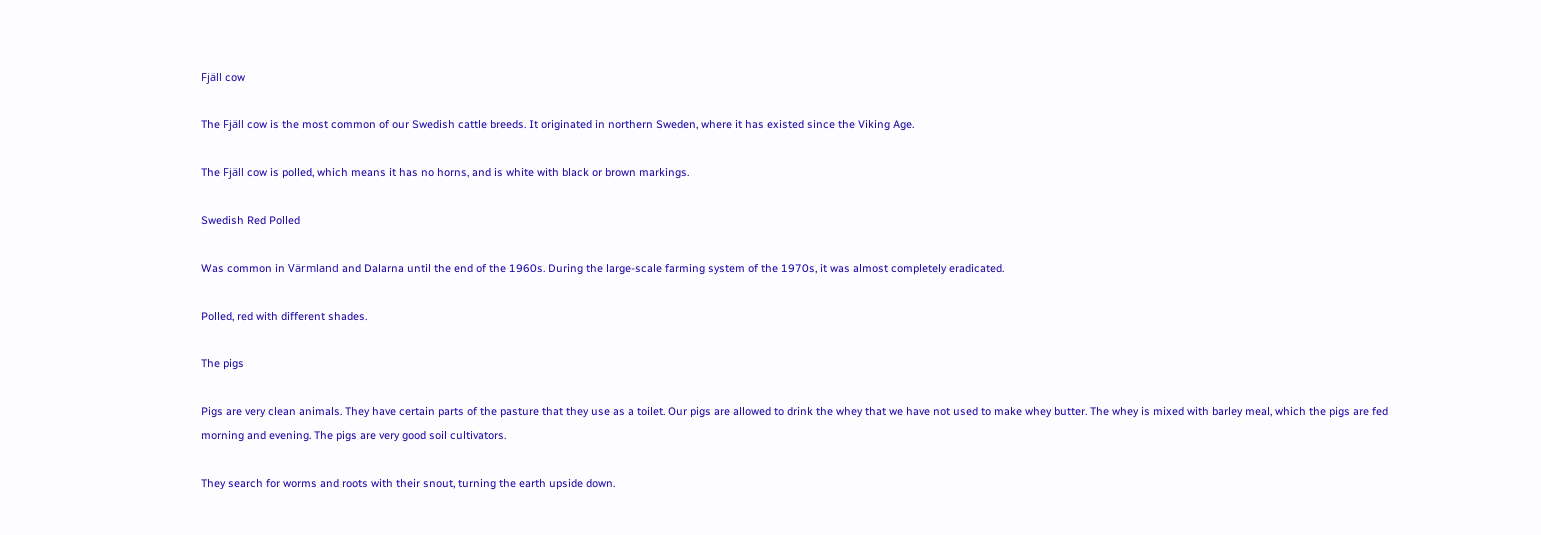Fjäll cow

The Fjäll cow is the most common of our Swedish cattle breeds. It originated in northern Sweden, where it has existed since the Viking Age.

The Fjäll cow is polled, which means it has no horns, and is white with black or brown markings.

Swedish Red Polled

Was common in Värmland and Dalarna until the end of the 1960s. During the large-scale farming system of the 1970s, it was almost completely eradicated.

Polled, red with different shades.

The pigs

Pigs are very clean animals. They have certain parts of the pasture that they use as a toilet. Our pigs are allowed to drink the whey that we have not used to make whey butter. The whey is mixed with barley meal, which the pigs are fed morning and evening. The pigs are very good soil cultivators.

They search for worms and roots with their snout, turning the earth upside down.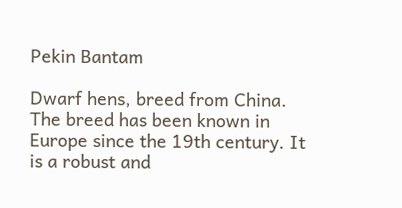Pekin Bantam

Dwarf hens, breed from China. The breed has been known in Europe since the 19th century. It is a robust and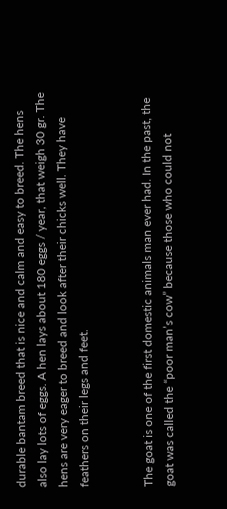durable bantam breed that is nice and calm and easy to breed. The hens also lay lots of eggs. A hen lays about 180 eggs / year, that weigh 30 gr. The hens are very eager to breed and look after their chicks well. They have feathers on their legs and feet.


The goat is one of the first domestic animals man ever had. In the past, the goat was called the “poor man’s cow” because those who could not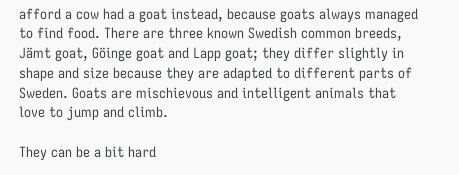afford a cow had a goat instead, because goats always managed to find food. There are three known Swedish common breeds, Jämt goat, Göinge goat and Lapp goat; they differ slightly in shape and size because they are adapted to different parts of Sweden. Goats are mischievous and intelligent animals that love to jump and climb.

They can be a bit hard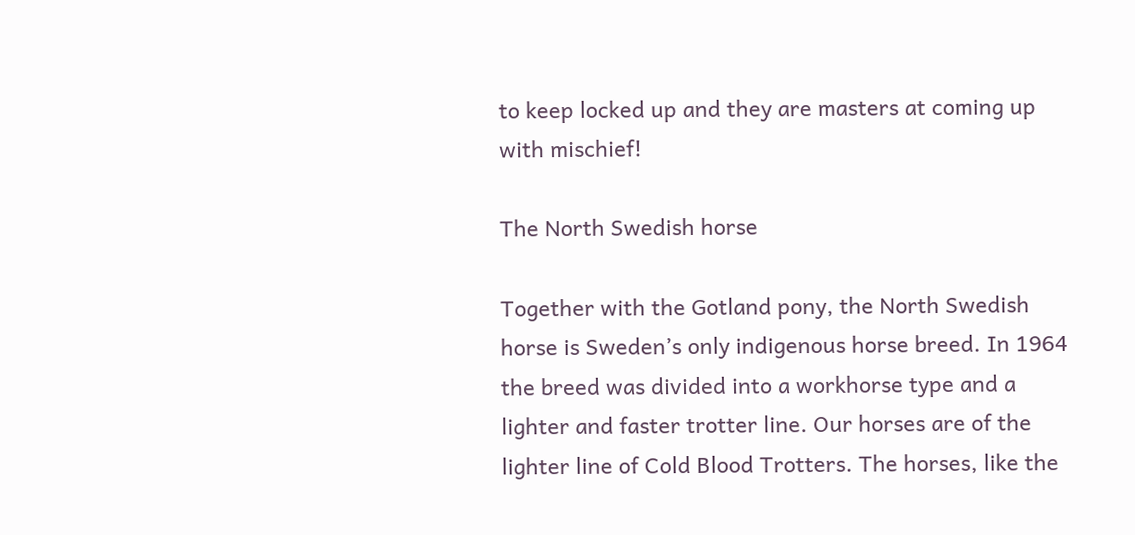to keep locked up and they are masters at coming up with mischief!

The North Swedish horse

Together with the Gotland pony, the North Swedish horse is Sweden’s only indigenous horse breed. In 1964 the breed was divided into a workhorse type and a lighter and faster trotter line. Our horses are of the lighter line of Cold Blood Trotters. The horses, like the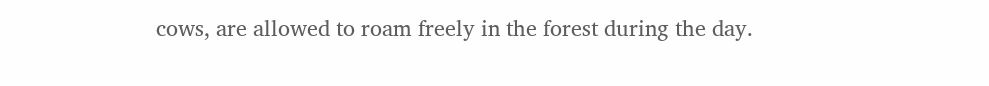cows, are allowed to roam freely in the forest during the day.